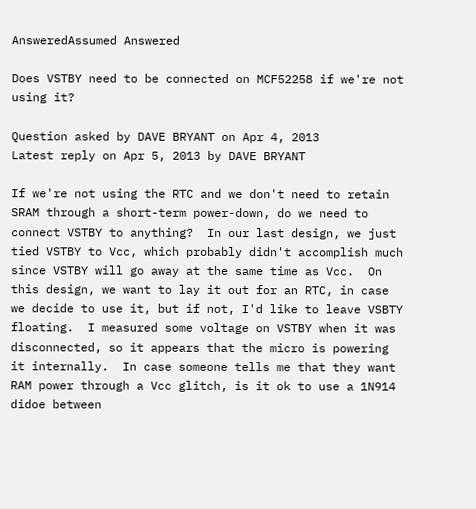AnsweredAssumed Answered

Does VSTBY need to be connected on MCF52258 if we're not using it?

Question asked by DAVE BRYANT on Apr 4, 2013
Latest reply on Apr 5, 2013 by DAVE BRYANT

If we're not using the RTC and we don't need to retain SRAM through a short-term power-down, do we need to connect VSTBY to anything?  In our last design, we just tied VSTBY to Vcc, which probably didn't accomplish much since VSTBY will go away at the same time as Vcc.  On this design, we want to lay it out for an RTC, in case we decide to use it, but if not, I'd like to leave VSBTY floating.  I measured some voltage on VSTBY when it was disconnected, so it appears that the micro is powering it internally.  In case someone tells me that they want RAM power through a Vcc glitch, is it ok to use a 1N914 didoe between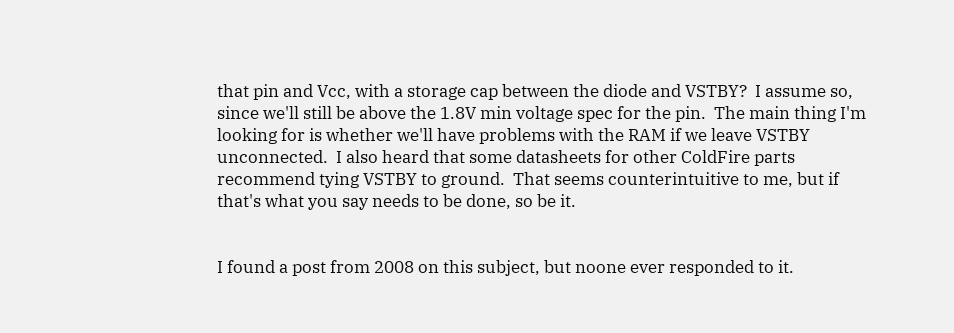that pin and Vcc, with a storage cap between the diode and VSTBY?  I assume so, since we'll still be above the 1.8V min voltage spec for the pin.  The main thing I'm looking for is whether we'll have problems with the RAM if we leave VSTBY unconnected.  I also heard that some datasheets for other ColdFire parts recommend tying VSTBY to ground.  That seems counterintuitive to me, but if that's what you say needs to be done, so be it.


I found a post from 2008 on this subject, but noone ever responded to it.